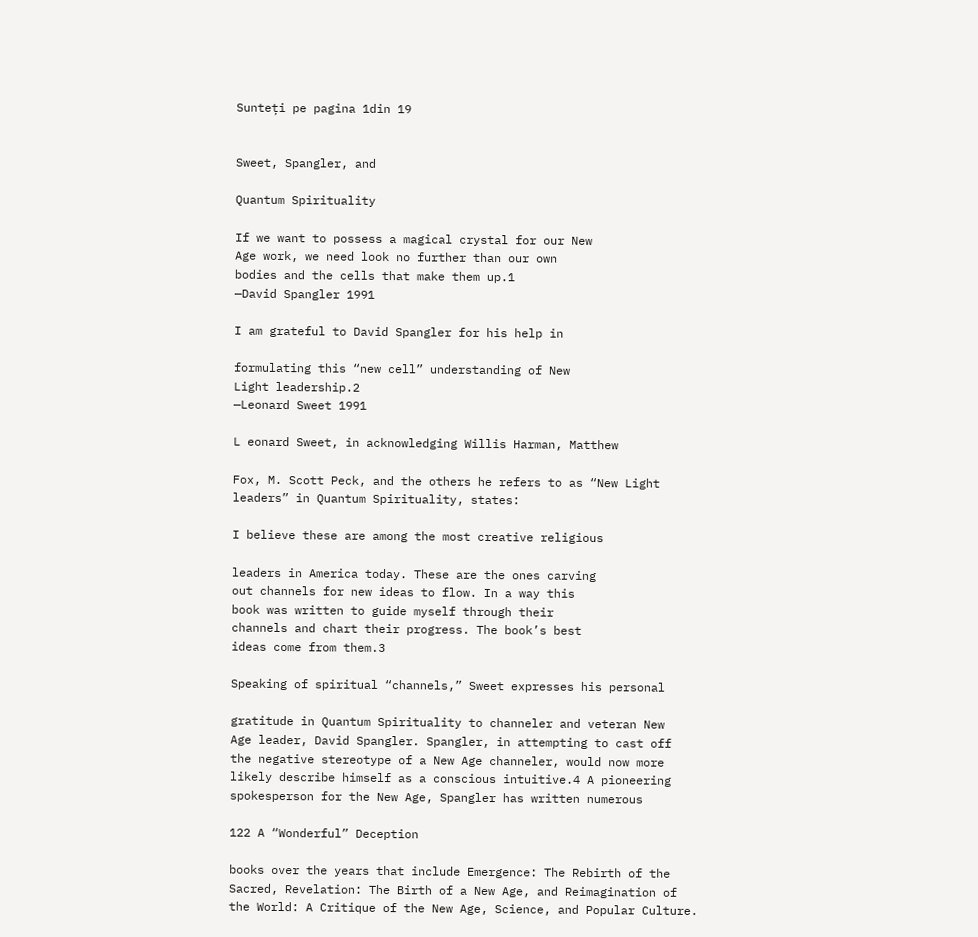Sunteți pe pagina 1din 19


Sweet, Spangler, and

Quantum Spirituality

If we want to possess a magical crystal for our New
Age work, we need look no further than our own
bodies and the cells that make them up.1
—David Spangler 1991

I am grateful to David Spangler for his help in

formulating this “new cell” understanding of New
Light leadership.2
—Leonard Sweet 1991

L eonard Sweet, in acknowledging Willis Harman, Matthew

Fox, M. Scott Peck, and the others he refers to as “New Light
leaders” in Quantum Spirituality, states:

I believe these are among the most creative religious

leaders in America today. These are the ones carving
out channels for new ideas to flow. In a way this
book was written to guide myself through their
channels and chart their progress. The book’s best
ideas come from them.3

Speaking of spiritual “channels,” Sweet expresses his personal

gratitude in Quantum Spirituality to channeler and veteran New
Age leader, David Spangler. Spangler, in attempting to cast off
the negative stereotype of a New Age channeler, would now more
likely describe himself as a conscious intuitive.4 A pioneering
spokesperson for the New Age, Spangler has written numerous

122 A “Wonderful” Deception

books over the years that include Emergence: The Rebirth of the
Sacred, Revelation: The Birth of a New Age, and Reimagination of
the World: A Critique of the New Age, Science, and Popular Culture.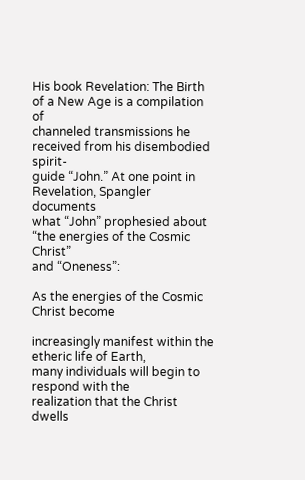His book Revelation: The Birth of a New Age is a compilation of
channeled transmissions he received from his disembodied spirit-
guide “John.” At one point in Revelation, Spangler documents
what “John” prophesied about “the energies of the Cosmic Christ”
and “Oneness”:

As the energies of the Cosmic Christ become

increasingly manifest within the etheric life of Earth,
many individuals will begin to respond with the
realization that the Christ dwells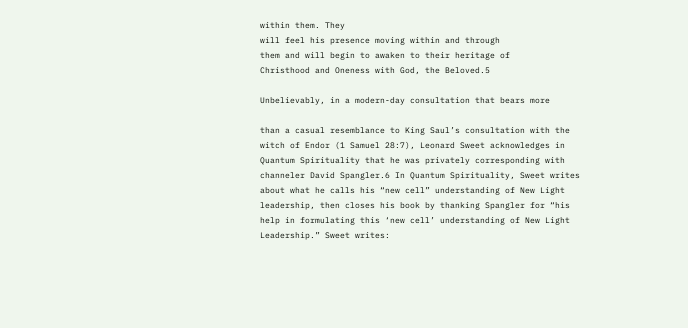within them. They
will feel his presence moving within and through
them and will begin to awaken to their heritage of
Christhood and Oneness with God, the Beloved.5

Unbelievably, in a modern-day consultation that bears more

than a casual resemblance to King Saul’s consultation with the
witch of Endor (1 Samuel 28:7), Leonard Sweet acknowledges in
Quantum Spirituality that he was privately corresponding with
channeler David Spangler.6 In Quantum Spirituality, Sweet writes
about what he calls his “new cell” understanding of New Light
leadership, then closes his book by thanking Spangler for “his
help in formulating this ‘new cell’ understanding of New Light
Leadership.” Sweet writes: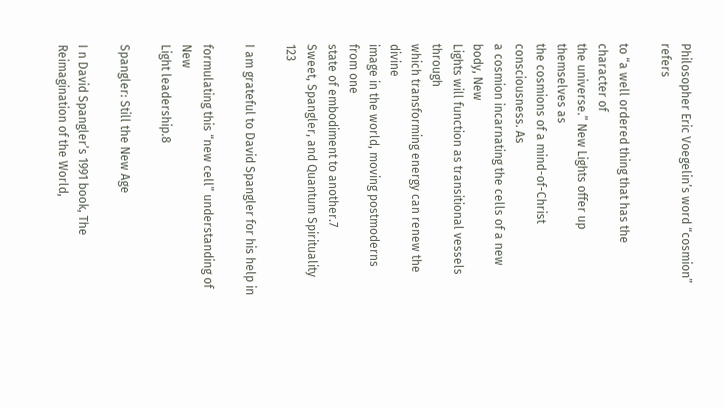Philosopher Eric Voegelin’s word “cosmion” refers

to “a well ordered thing that has the character of
the universe.” New Lights offer up themselves as
the cosmions of a mind-of-Christ consciousness. As
a cosmion incarnating the cells of a new body, New
Lights will function as transitional vessels through
which transforming energy can renew the divine
image in the world, moving postmoderns from one
state of embodiment to another.7
Sweet, Spangler, and Quantum Spirituality 123

I am grateful to David Spangler for his help in

formulating this “new cell” understanding of New
Light leadership.8

Spangler: Still the New Age

I n David Spangler’s 1991 book, The Reimagination of the World,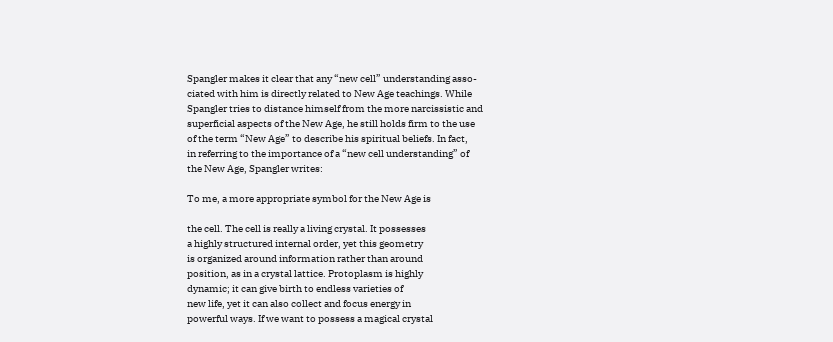Spangler makes it clear that any “new cell” understanding asso-
ciated with him is directly related to New Age teachings. While
Spangler tries to distance himself from the more narcissistic and
superficial aspects of the New Age, he still holds firm to the use
of the term “New Age” to describe his spiritual beliefs. In fact,
in referring to the importance of a “new cell understanding” of
the New Age, Spangler writes:

To me, a more appropriate symbol for the New Age is

the cell. The cell is really a living crystal. It possesses
a highly structured internal order, yet this geometry
is organized around information rather than around
position, as in a crystal lattice. Protoplasm is highly
dynamic; it can give birth to endless varieties of
new life, yet it can also collect and focus energy in
powerful ways. If we want to possess a magical crystal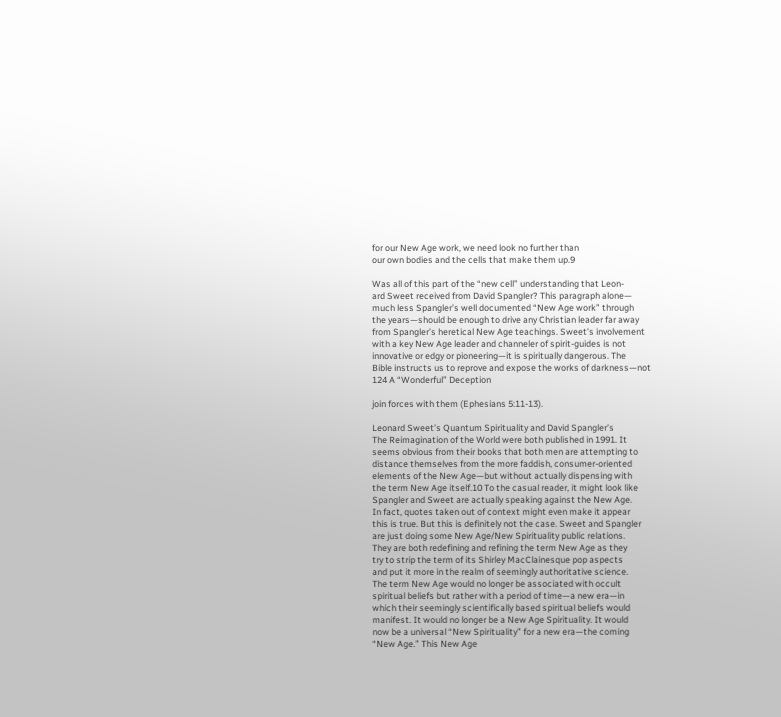for our New Age work, we need look no further than
our own bodies and the cells that make them up.9

Was all of this part of the “new cell” understanding that Leon-
ard Sweet received from David Spangler? This paragraph alone—
much less Spangler’s well documented “New Age work” through
the years—should be enough to drive any Christian leader far away
from Spangler’s heretical New Age teachings. Sweet’s involvement
with a key New Age leader and channeler of spirit-guides is not
innovative or edgy or pioneering—it is spiritually dangerous. The
Bible instructs us to reprove and expose the works of darkness—not
124 A “Wonderful” Deception

join forces with them (Ephesians 5:11-13).

Leonard Sweet’s Quantum Spirituality and David Spangler’s
The Reimagination of the World were both published in 1991. It
seems obvious from their books that both men are attempting to
distance themselves from the more faddish, consumer-oriented
elements of the New Age—but without actually dispensing with
the term New Age itself.10 To the casual reader, it might look like
Spangler and Sweet are actually speaking against the New Age.
In fact, quotes taken out of context might even make it appear
this is true. But this is definitely not the case. Sweet and Spangler
are just doing some New Age/New Spirituality public relations.
They are both redefining and refining the term New Age as they
try to strip the term of its Shirley MacClainesque pop aspects
and put it more in the realm of seemingly authoritative science.
The term New Age would no longer be associated with occult
spiritual beliefs but rather with a period of time—a new era—in
which their seemingly scientifically based spiritual beliefs would
manifest. It would no longer be a New Age Spirituality. It would
now be a universal “New Spirituality” for a new era—the coming
“New Age.” This New Age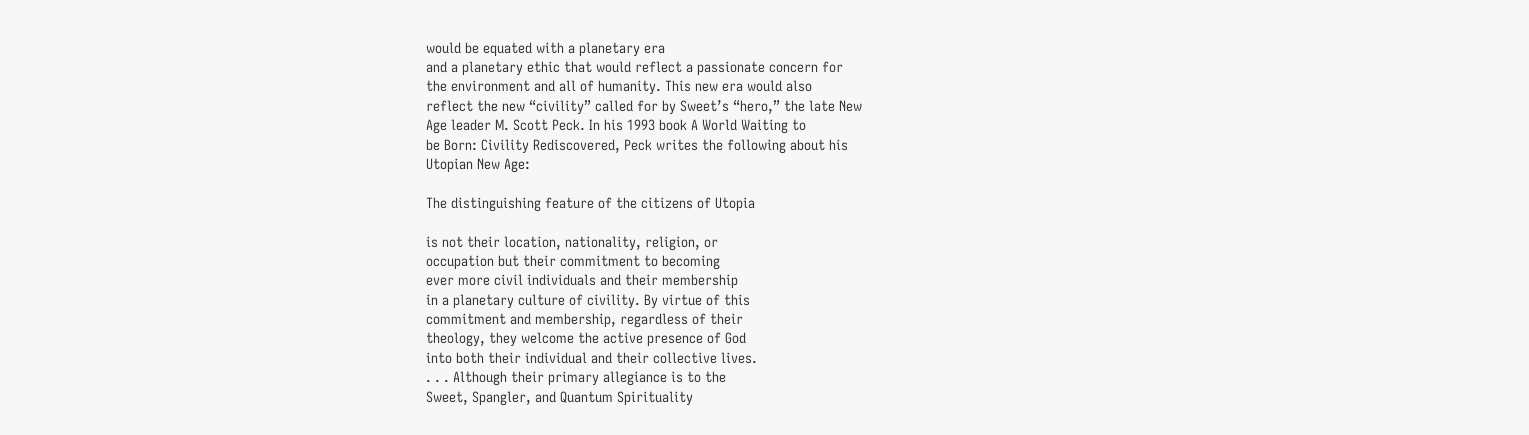would be equated with a planetary era
and a planetary ethic that would reflect a passionate concern for
the environment and all of humanity. This new era would also
reflect the new “civility” called for by Sweet’s “hero,” the late New
Age leader M. Scott Peck. In his 1993 book A World Waiting to
be Born: Civility Rediscovered, Peck writes the following about his
Utopian New Age:

The distinguishing feature of the citizens of Utopia

is not their location, nationality, religion, or
occupation but their commitment to becoming
ever more civil individuals and their membership
in a planetary culture of civility. By virtue of this
commitment and membership, regardless of their
theology, they welcome the active presence of God
into both their individual and their collective lives.
. . . Although their primary allegiance is to the
Sweet, Spangler, and Quantum Spirituality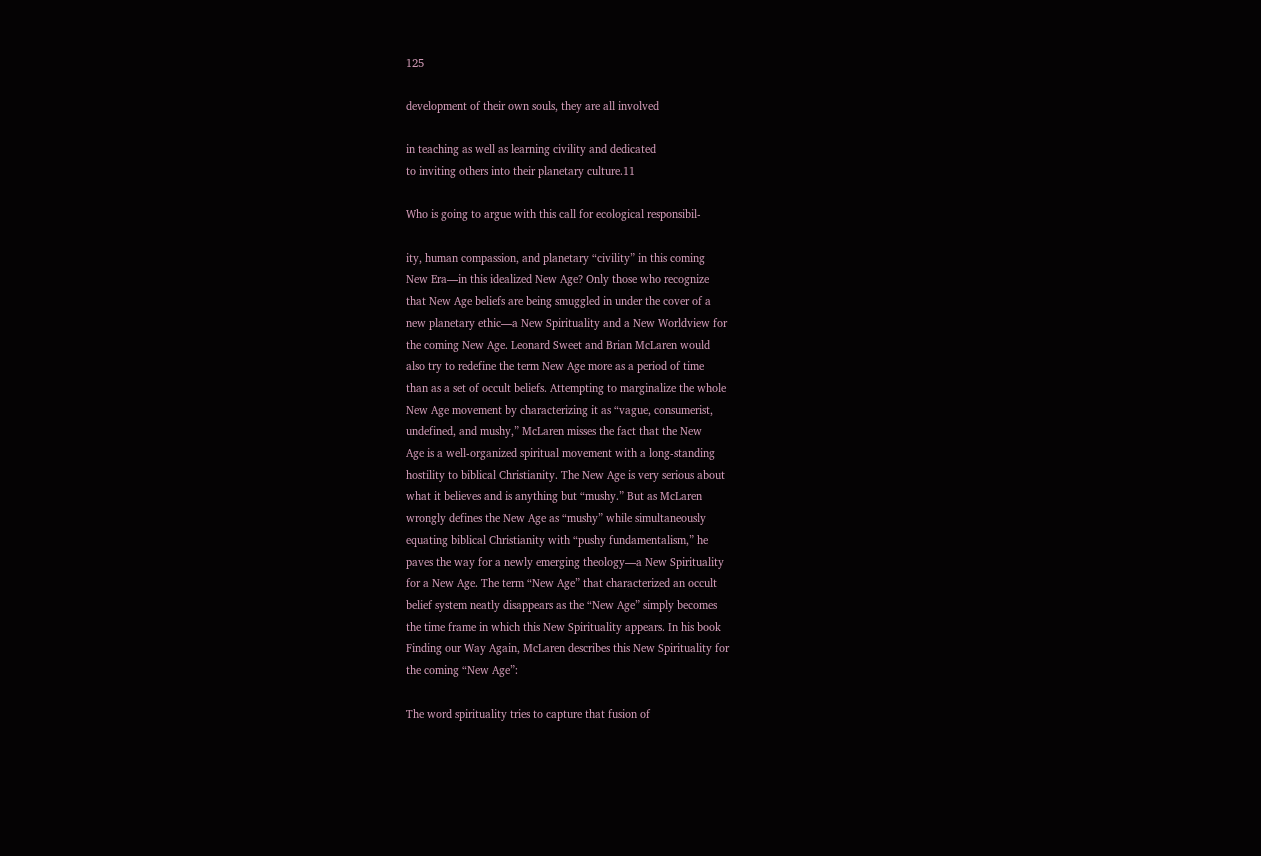125

development of their own souls, they are all involved

in teaching as well as learning civility and dedicated
to inviting others into their planetary culture.11

Who is going to argue with this call for ecological responsibil-

ity, human compassion, and planetary “civility” in this coming
New Era—in this idealized New Age? Only those who recognize
that New Age beliefs are being smuggled in under the cover of a
new planetary ethic—a New Spirituality and a New Worldview for
the coming New Age. Leonard Sweet and Brian McLaren would
also try to redefine the term New Age more as a period of time
than as a set of occult beliefs. Attempting to marginalize the whole
New Age movement by characterizing it as “vague, consumerist,
undefined, and mushy,” McLaren misses the fact that the New
Age is a well-organized spiritual movement with a long-standing
hostility to biblical Christianity. The New Age is very serious about
what it believes and is anything but “mushy.” But as McLaren
wrongly defines the New Age as “mushy” while simultaneously
equating biblical Christianity with “pushy fundamentalism,” he
paves the way for a newly emerging theology—a New Spirituality
for a New Age. The term “New Age” that characterized an occult
belief system neatly disappears as the “New Age” simply becomes
the time frame in which this New Spirituality appears. In his book
Finding our Way Again, McLaren describes this New Spirituality for
the coming “New Age”:

The word spirituality tries to capture that fusion of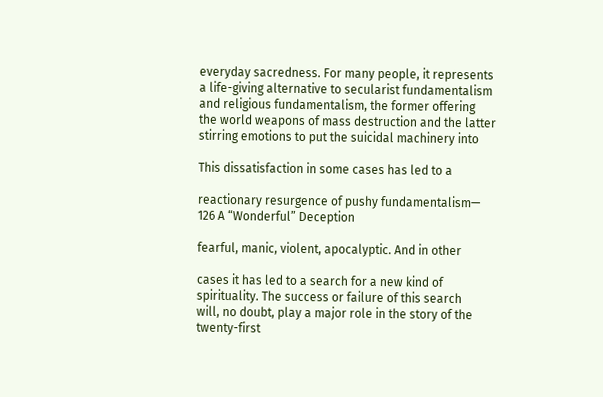everyday sacredness. For many people, it represents
a life-giving alternative to secularist fundamentalism
and religious fundamentalism, the former offering
the world weapons of mass destruction and the latter
stirring emotions to put the suicidal machinery into

This dissatisfaction in some cases has led to a

reactionary resurgence of pushy fundamentalism—
126 A “Wonderful” Deception

fearful, manic, violent, apocalyptic. And in other

cases it has led to a search for a new kind of
spirituality. The success or failure of this search
will, no doubt, play a major role in the story of the
twenty-first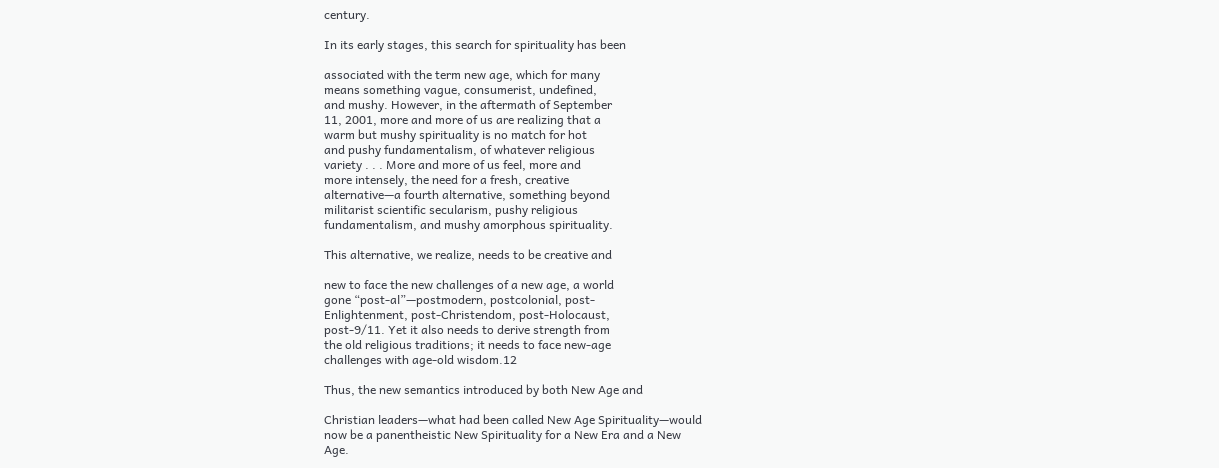century.

In its early stages, this search for spirituality has been

associated with the term new age, which for many
means something vague, consumerist, undefined,
and mushy. However, in the aftermath of September
11, 2001, more and more of us are realizing that a
warm but mushy spirituality is no match for hot
and pushy fundamentalism, of whatever religious
variety . . . More and more of us feel, more and
more intensely, the need for a fresh, creative
alternative—a fourth alternative, something beyond
militarist scientific secularism, pushy religious
fundamentalism, and mushy amorphous spirituality.

This alternative, we realize, needs to be creative and

new to face the new challenges of a new age, a world
gone “post-al”—postmodern, postcolonial, post-
Enlightenment, post-Christendom, post-Holocaust,
post-9/11. Yet it also needs to derive strength from
the old religious traditions; it needs to face new-age
challenges with age-old wisdom.12

Thus, the new semantics introduced by both New Age and

Christian leaders—what had been called New Age Spirituality—would
now be a panentheistic New Spirituality for a New Era and a New
Age.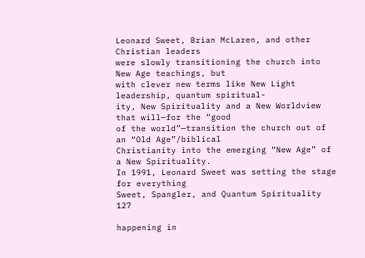Leonard Sweet, Brian McLaren, and other Christian leaders
were slowly transitioning the church into New Age teachings, but
with clever new terms like New Light leadership, quantum spiritual-
ity, New Spirituality and a New Worldview that will—for the “good
of the world”—transition the church out of an “Old Age”/biblical
Christianity into the emerging “New Age” of a New Spirituality.
In 1991, Leonard Sweet was setting the stage for everything
Sweet, Spangler, and Quantum Spirituality 127

happening in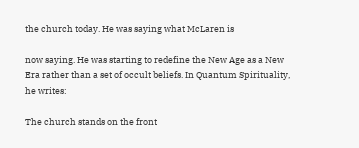the church today. He was saying what McLaren is

now saying. He was starting to redefine the New Age as a New
Era rather than a set of occult beliefs. In Quantum Spirituality,
he writes:

The church stands on the front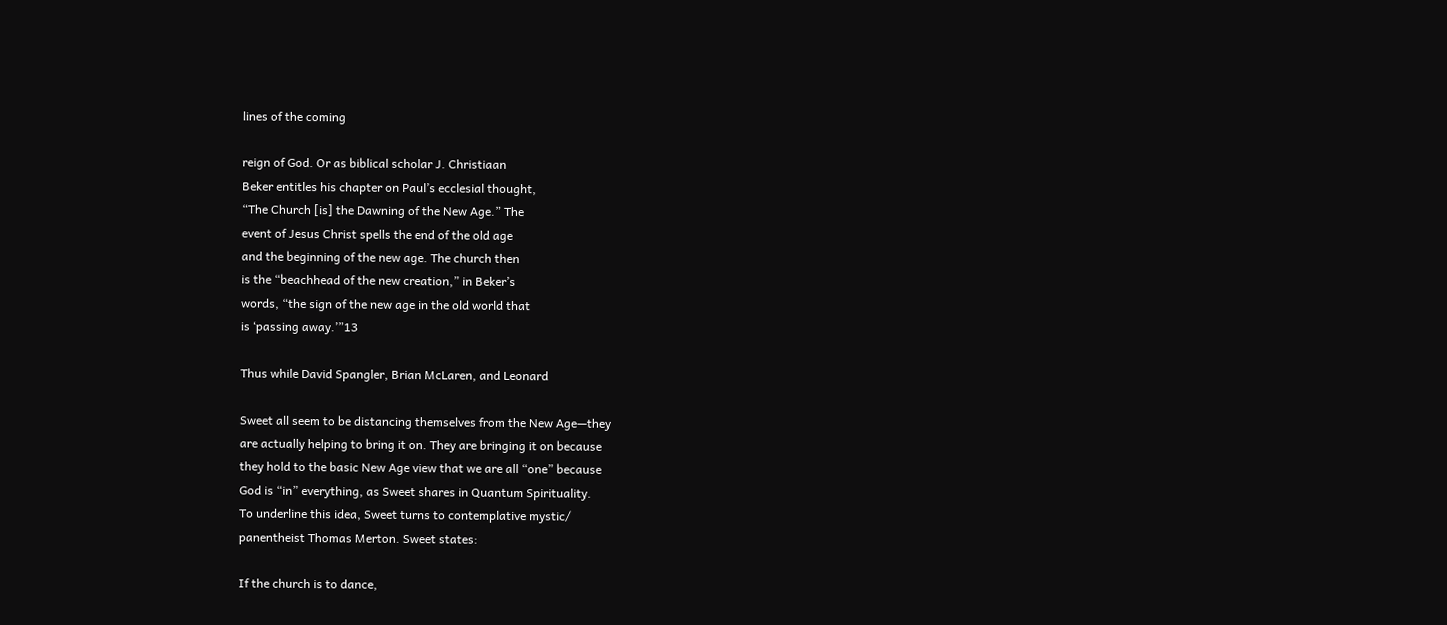lines of the coming

reign of God. Or as biblical scholar J. Christiaan
Beker entitles his chapter on Paul’s ecclesial thought,
“The Church [is] the Dawning of the New Age.” The
event of Jesus Christ spells the end of the old age
and the beginning of the new age. The church then
is the “beachhead of the new creation,” in Beker’s
words, “the sign of the new age in the old world that
is ‘passing away.’”13

Thus while David Spangler, Brian McLaren, and Leonard

Sweet all seem to be distancing themselves from the New Age—they
are actually helping to bring it on. They are bringing it on because
they hold to the basic New Age view that we are all “one” because
God is “in” everything, as Sweet shares in Quantum Spirituality.
To underline this idea, Sweet turns to contemplative mystic/
panentheist Thomas Merton. Sweet states:

If the church is to dance,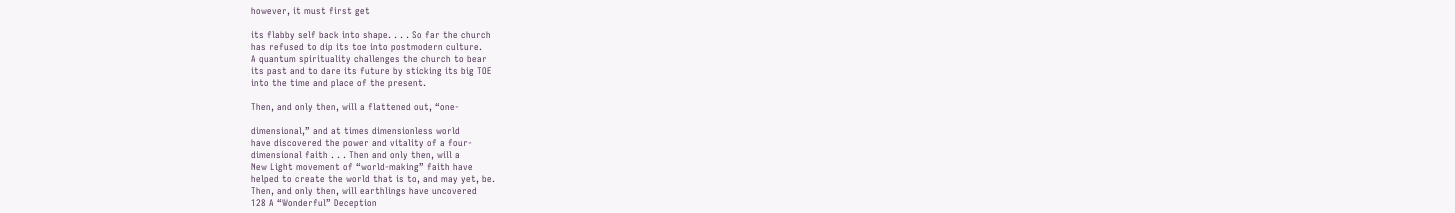however, it must first get

its flabby self back into shape. . . . So far the church
has refused to dip its toe into postmodern culture.
A quantum spirituality challenges the church to bear
its past and to dare its future by sticking its big TOE
into the time and place of the present.

Then, and only then, will a flattened out, “one-

dimensional,” and at times dimensionless world
have discovered the power and vitality of a four-
dimensional faith . . . Then and only then, will a
New Light movement of “world-making” faith have
helped to create the world that is to, and may yet, be.
Then, and only then, will earthlings have uncovered
128 A “Wonderful” Deception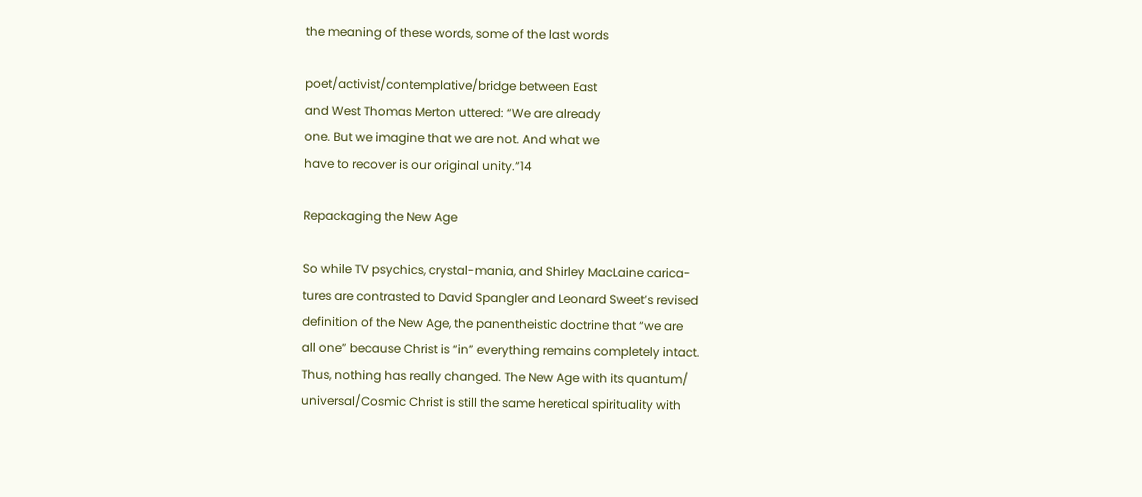the meaning of these words, some of the last words

poet/activist/contemplative/bridge between East
and West Thomas Merton uttered: “We are already
one. But we imagine that we are not. And what we
have to recover is our original unity.”14

Repackaging the New Age

So while TV psychics, crystal-mania, and Shirley MacLaine carica-
tures are contrasted to David Spangler and Leonard Sweet’s revised
definition of the New Age, the panentheistic doctrine that “we are
all one” because Christ is “in” everything remains completely intact.
Thus, nothing has really changed. The New Age with its quantum/
universal/Cosmic Christ is still the same heretical spirituality with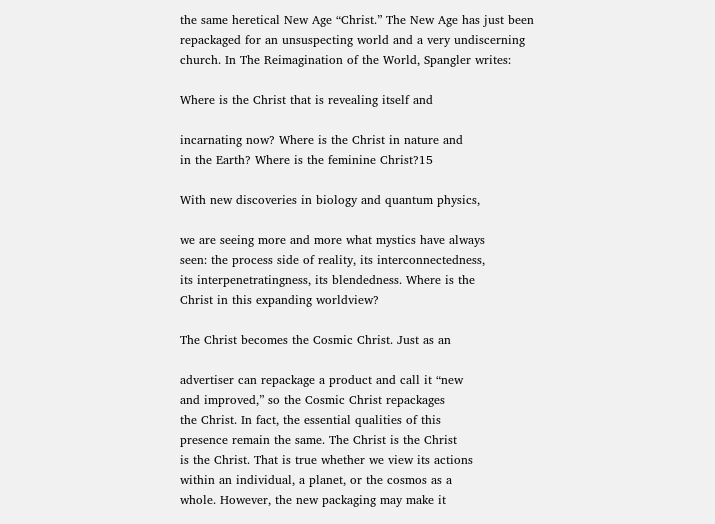the same heretical New Age “Christ.” The New Age has just been
repackaged for an unsuspecting world and a very undiscerning
church. In The Reimagination of the World, Spangler writes:

Where is the Christ that is revealing itself and

incarnating now? Where is the Christ in nature and
in the Earth? Where is the feminine Christ?15

With new discoveries in biology and quantum physics,

we are seeing more and more what mystics have always
seen: the process side of reality, its interconnectedness,
its interpenetratingness, its blendedness. Where is the
Christ in this expanding worldview?

The Christ becomes the Cosmic Christ. Just as an

advertiser can repackage a product and call it “new
and improved,” so the Cosmic Christ repackages
the Christ. In fact, the essential qualities of this
presence remain the same. The Christ is the Christ
is the Christ. That is true whether we view its actions
within an individual, a planet, or the cosmos as a
whole. However, the new packaging may make it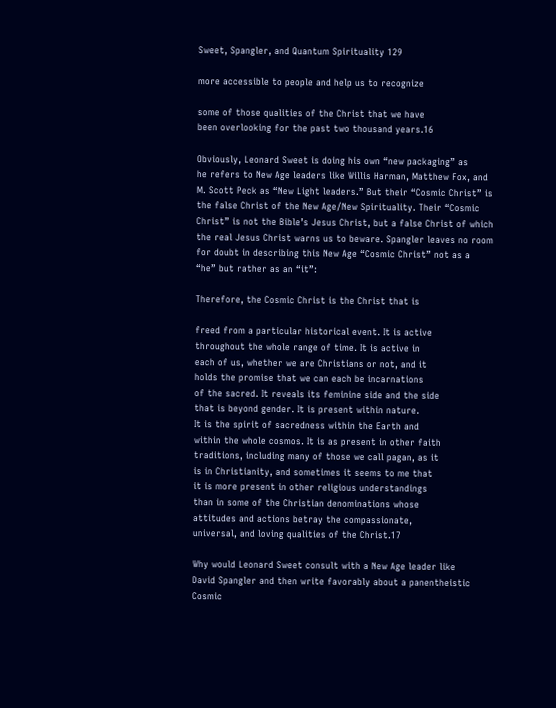Sweet, Spangler, and Quantum Spirituality 129

more accessible to people and help us to recognize

some of those qualities of the Christ that we have
been overlooking for the past two thousand years.16

Obviously, Leonard Sweet is doing his own “new packaging” as
he refers to New Age leaders like Willis Harman, Matthew Fox, and
M. Scott Peck as “New Light leaders.” But their “Cosmic Christ” is
the false Christ of the New Age/New Spirituality. Their “Cosmic
Christ” is not the Bible’s Jesus Christ, but a false Christ of which
the real Jesus Christ warns us to beware. Spangler leaves no room
for doubt in describing this New Age “Cosmic Christ” not as a
“he” but rather as an “it”:

Therefore, the Cosmic Christ is the Christ that is

freed from a particular historical event. It is active
throughout the whole range of time. It is active in
each of us, whether we are Christians or not, and it
holds the promise that we can each be incarnations
of the sacred. It reveals its feminine side and the side
that is beyond gender. It is present within nature.
It is the spirit of sacredness within the Earth and
within the whole cosmos. It is as present in other faith
traditions, including many of those we call pagan, as it
is in Christianity, and sometimes it seems to me that
it is more present in other religious understandings
than in some of the Christian denominations whose
attitudes and actions betray the compassionate,
universal, and loving qualities of the Christ.17

Why would Leonard Sweet consult with a New Age leader like
David Spangler and then write favorably about a panentheistic
Cosmic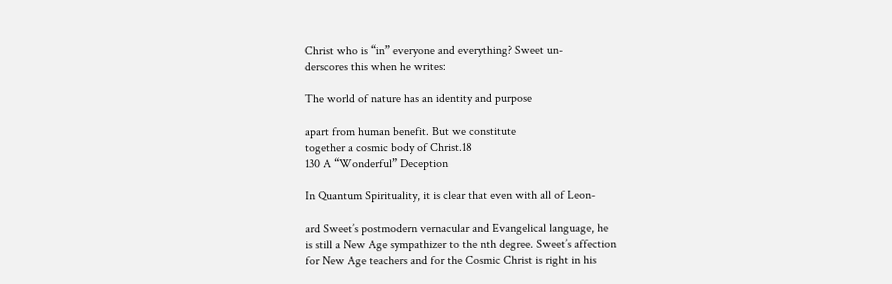Christ who is “in” everyone and everything? Sweet un-
derscores this when he writes:

The world of nature has an identity and purpose

apart from human benefit. But we constitute
together a cosmic body of Christ.18
130 A “Wonderful” Deception

In Quantum Spirituality, it is clear that even with all of Leon-

ard Sweet’s postmodern vernacular and Evangelical language, he
is still a New Age sympathizer to the nth degree. Sweet’s affection
for New Age teachers and for the Cosmic Christ is right in his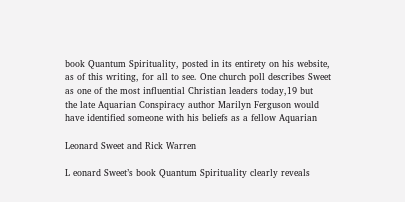book Quantum Spirituality, posted in its entirety on his website,
as of this writing, for all to see. One church poll describes Sweet
as one of the most influential Christian leaders today,19 but
the late Aquarian Conspiracy author Marilyn Ferguson would
have identified someone with his beliefs as a fellow Aquarian

Leonard Sweet and Rick Warren

L eonard Sweet’s book Quantum Spirituality clearly reveals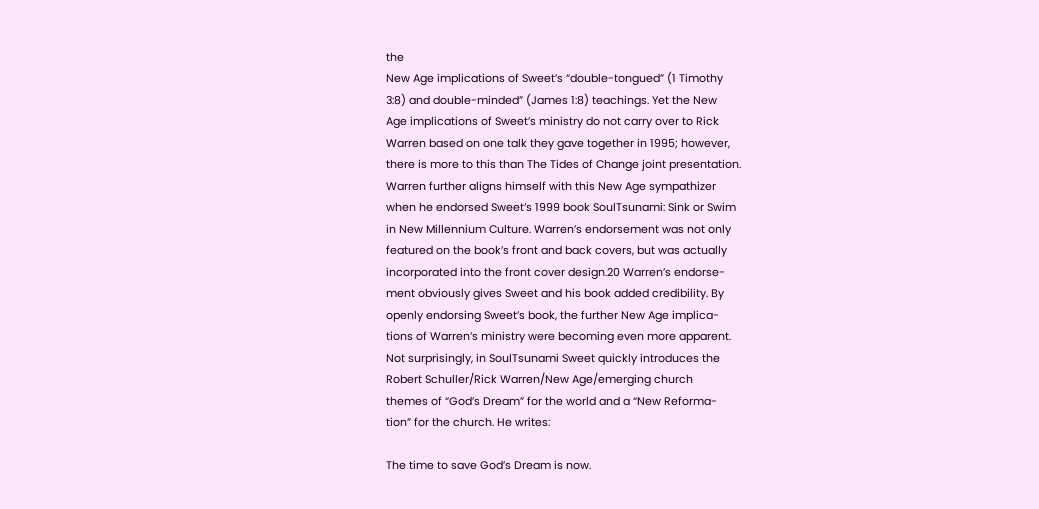the
New Age implications of Sweet’s “double-tongued” (1 Timothy
3:8) and double-minded” (James 1:8) teachings. Yet the New
Age implications of Sweet’s ministry do not carry over to Rick
Warren based on one talk they gave together in 1995; however,
there is more to this than The Tides of Change joint presentation.
Warren further aligns himself with this New Age sympathizer
when he endorsed Sweet’s 1999 book SoulTsunami: Sink or Swim
in New Millennium Culture. Warren’s endorsement was not only
featured on the book’s front and back covers, but was actually
incorporated into the front cover design.20 Warren’s endorse-
ment obviously gives Sweet and his book added credibility. By
openly endorsing Sweet’s book, the further New Age implica-
tions of Warren’s ministry were becoming even more apparent.
Not surprisingly, in SoulTsunami Sweet quickly introduces the
Robert Schuller/Rick Warren/New Age/emerging church
themes of “God’s Dream” for the world and a “New Reforma-
tion” for the church. He writes:

The time to save God’s Dream is now.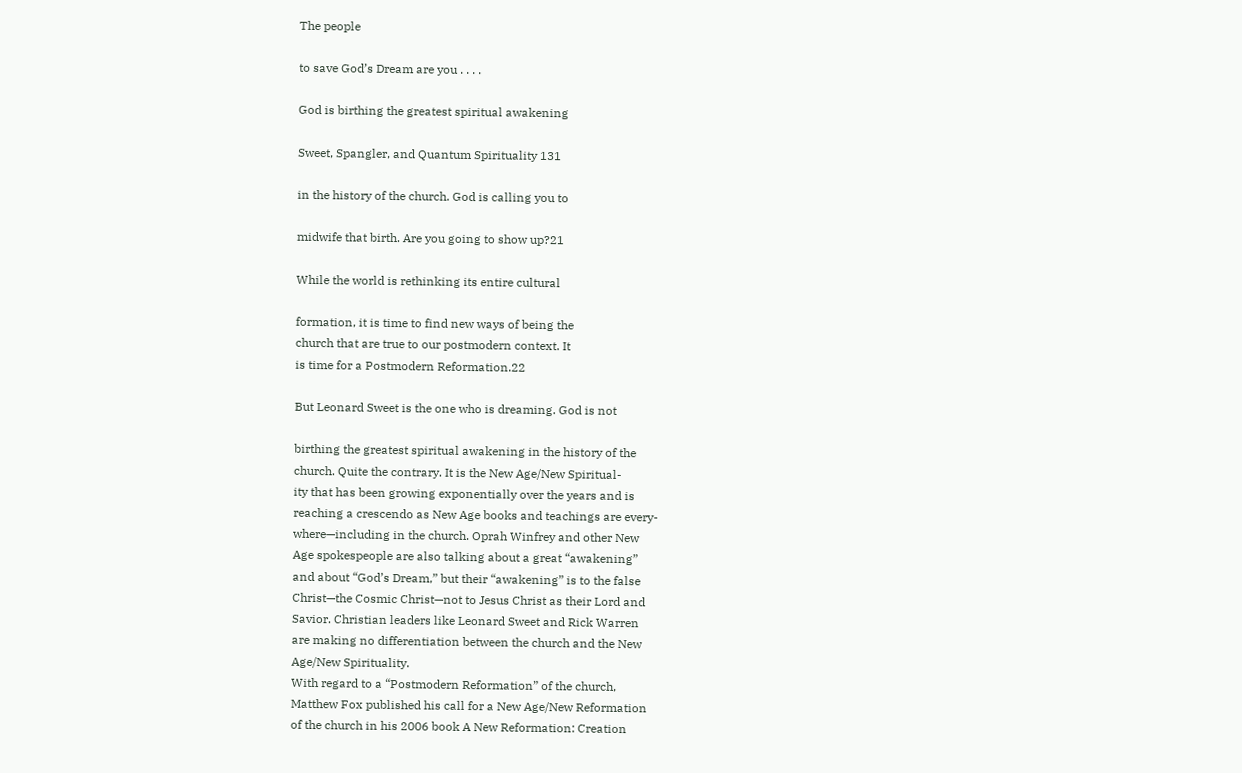The people

to save God’s Dream are you . . . .

God is birthing the greatest spiritual awakening

Sweet, Spangler, and Quantum Spirituality 131

in the history of the church. God is calling you to

midwife that birth. Are you going to show up?21

While the world is rethinking its entire cultural

formation, it is time to find new ways of being the
church that are true to our postmodern context. It
is time for a Postmodern Reformation.22

But Leonard Sweet is the one who is dreaming. God is not

birthing the greatest spiritual awakening in the history of the
church. Quite the contrary. It is the New Age/New Spiritual-
ity that has been growing exponentially over the years and is
reaching a crescendo as New Age books and teachings are every-
where—including in the church. Oprah Winfrey and other New
Age spokespeople are also talking about a great “awakening”
and about “God’s Dream,” but their “awakening” is to the false
Christ—the Cosmic Christ—not to Jesus Christ as their Lord and
Savior. Christian leaders like Leonard Sweet and Rick Warren
are making no differentiation between the church and the New
Age/New Spirituality.
With regard to a “Postmodern Reformation” of the church,
Matthew Fox published his call for a New Age/New Reformation
of the church in his 2006 book A New Reformation: Creation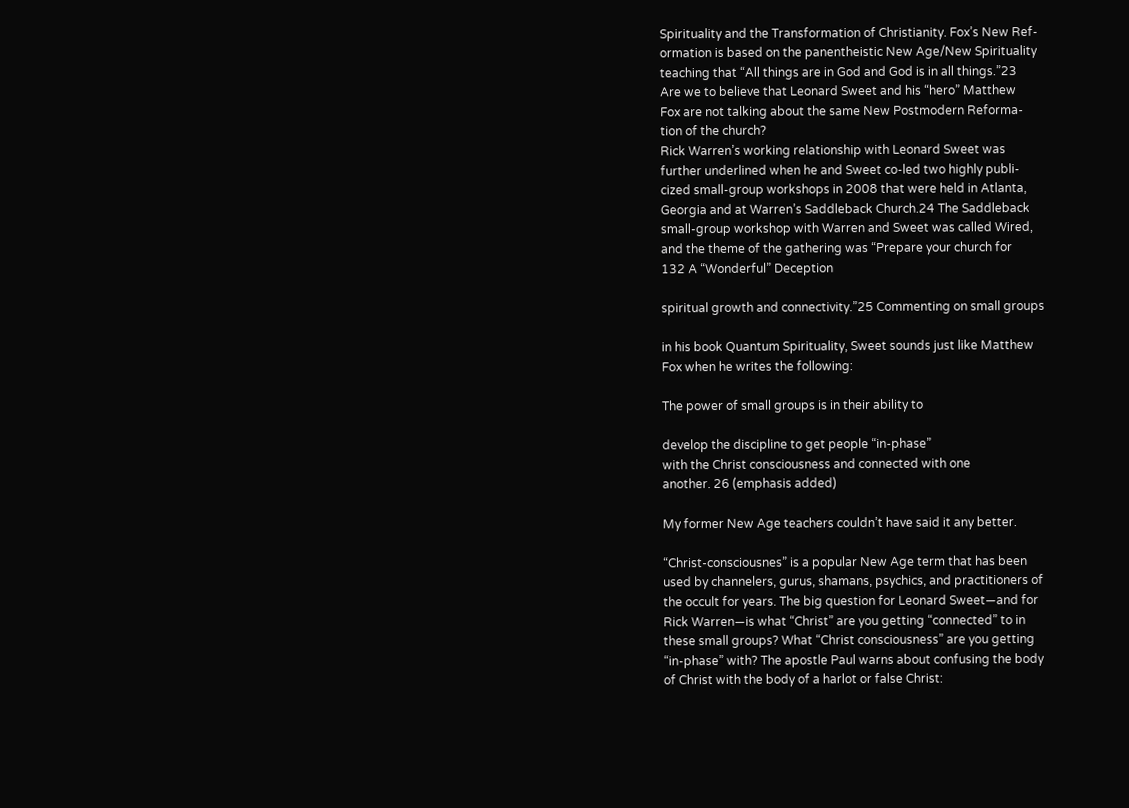Spirituality and the Transformation of Christianity. Fox’s New Ref-
ormation is based on the panentheistic New Age/New Spirituality
teaching that “All things are in God and God is in all things.”23
Are we to believe that Leonard Sweet and his “hero” Matthew
Fox are not talking about the same New Postmodern Reforma-
tion of the church?
Rick Warren’s working relationship with Leonard Sweet was
further underlined when he and Sweet co-led two highly publi-
cized small-group workshops in 2008 that were held in Atlanta,
Georgia and at Warren’s Saddleback Church.24 The Saddleback
small-group workshop with Warren and Sweet was called Wired,
and the theme of the gathering was “Prepare your church for
132 A “Wonderful” Deception

spiritual growth and connectivity.”25 Commenting on small groups

in his book Quantum Spirituality, Sweet sounds just like Matthew
Fox when he writes the following:

The power of small groups is in their ability to

develop the discipline to get people “in-phase”
with the Christ consciousness and connected with one
another. 26 (emphasis added)

My former New Age teachers couldn’t have said it any better.

“Christ-consciousnes” is a popular New Age term that has been
used by channelers, gurus, shamans, psychics, and practitioners of
the occult for years. The big question for Leonard Sweet—and for
Rick Warren—is what “Christ” are you getting “connected” to in
these small groups? What “Christ consciousness” are you getting
“in-phase” with? The apostle Paul warns about confusing the body
of Christ with the body of a harlot or false Christ: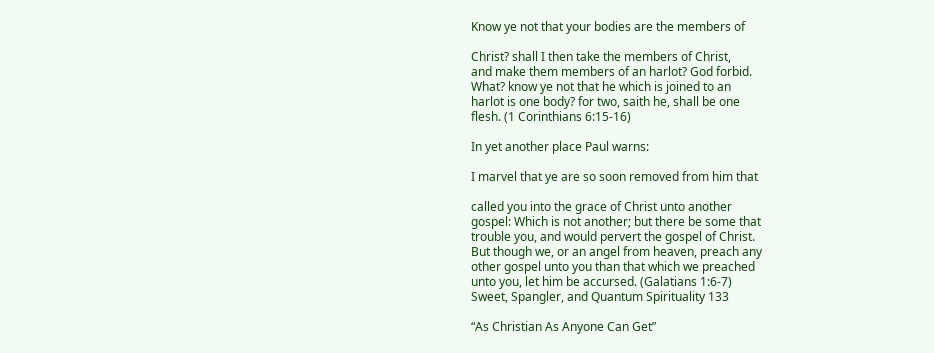Know ye not that your bodies are the members of

Christ? shall I then take the members of Christ,
and make them members of an harlot? God forbid.
What? know ye not that he which is joined to an
harlot is one body? for two, saith he, shall be one
flesh. (1 Corinthians 6:15-16)

In yet another place Paul warns:

I marvel that ye are so soon removed from him that

called you into the grace of Christ unto another
gospel: Which is not another; but there be some that
trouble you, and would pervert the gospel of Christ.
But though we, or an angel from heaven, preach any
other gospel unto you than that which we preached
unto you, let him be accursed. (Galatians 1:6-7)
Sweet, Spangler, and Quantum Spirituality 133

“As Christian As Anyone Can Get”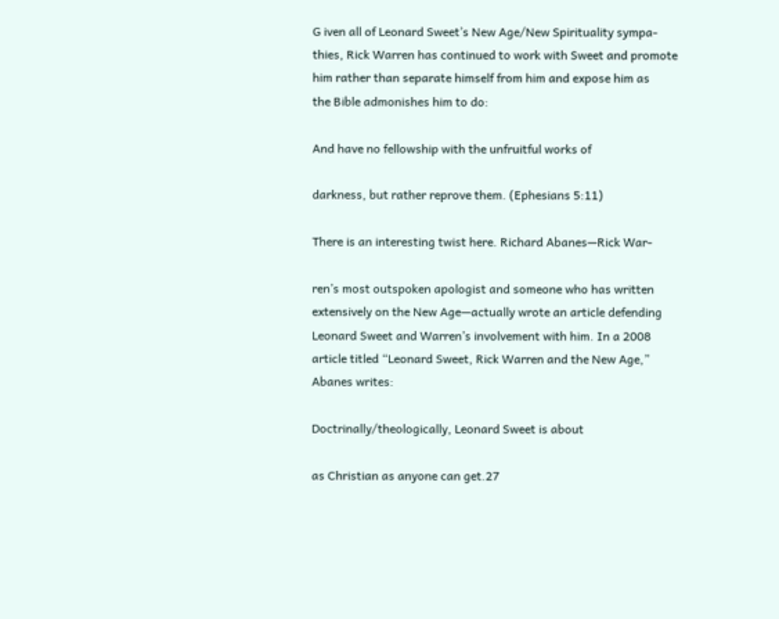G iven all of Leonard Sweet’s New Age/New Spirituality sympa-
thies, Rick Warren has continued to work with Sweet and promote
him rather than separate himself from him and expose him as
the Bible admonishes him to do:

And have no fellowship with the unfruitful works of

darkness, but rather reprove them. (Ephesians 5:11)

There is an interesting twist here. Richard Abanes—Rick War-

ren’s most outspoken apologist and someone who has written
extensively on the New Age—actually wrote an article defending
Leonard Sweet and Warren’s involvement with him. In a 2008
article titled “Leonard Sweet, Rick Warren and the New Age,”
Abanes writes:

Doctrinally/theologically, Leonard Sweet is about

as Christian as anyone can get.27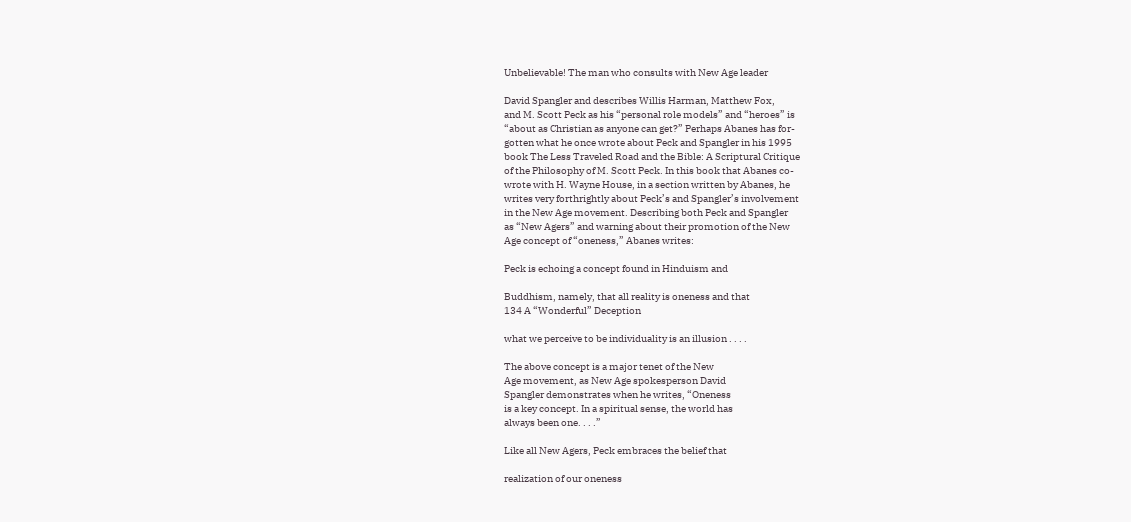Unbelievable! The man who consults with New Age leader

David Spangler and describes Willis Harman, Matthew Fox,
and M. Scott Peck as his “personal role models” and “heroes” is
“about as Christian as anyone can get?” Perhaps Abanes has for-
gotten what he once wrote about Peck and Spangler in his 1995
book The Less Traveled Road and the Bible: A Scriptural Critique
of the Philosophy of M. Scott Peck. In this book that Abanes co-
wrote with H. Wayne House, in a section written by Abanes, he
writes very forthrightly about Peck’s and Spangler’s involvement
in the New Age movement. Describing both Peck and Spangler
as “New Agers” and warning about their promotion of the New
Age concept of “oneness,” Abanes writes:

Peck is echoing a concept found in Hinduism and

Buddhism, namely, that all reality is oneness and that
134 A “Wonderful” Deception

what we perceive to be individuality is an illusion . . . .

The above concept is a major tenet of the New
Age movement, as New Age spokesperson David
Spangler demonstrates when he writes, “Oneness
is a key concept. In a spiritual sense, the world has
always been one. . . .”

Like all New Agers, Peck embraces the belief that

realization of our oneness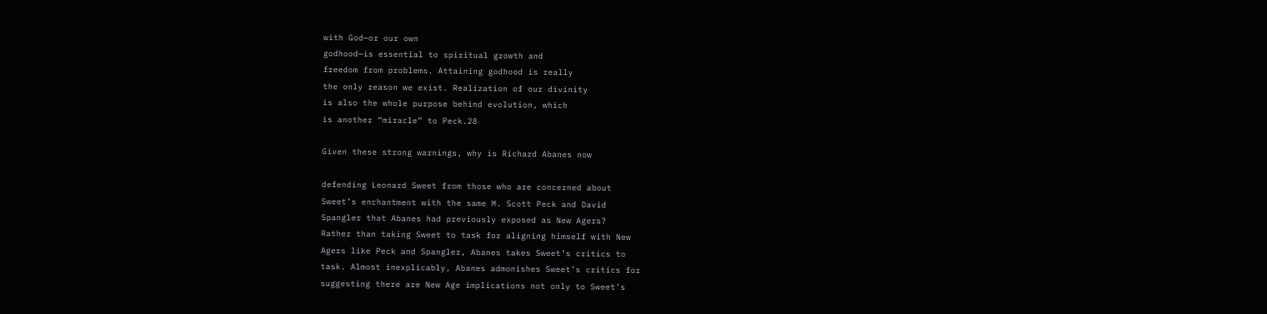with God—or our own
godhood—is essential to spiritual growth and
freedom from problems. Attaining godhood is really
the only reason we exist. Realization of our divinity
is also the whole purpose behind evolution, which
is another “miracle” to Peck.28

Given these strong warnings, why is Richard Abanes now

defending Leonard Sweet from those who are concerned about
Sweet’s enchantment with the same M. Scott Peck and David
Spangler that Abanes had previously exposed as New Agers?
Rather than taking Sweet to task for aligning himself with New
Agers like Peck and Spangler, Abanes takes Sweet’s critics to
task. Almost inexplicably, Abanes admonishes Sweet’s critics for
suggesting there are New Age implications not only to Sweet’s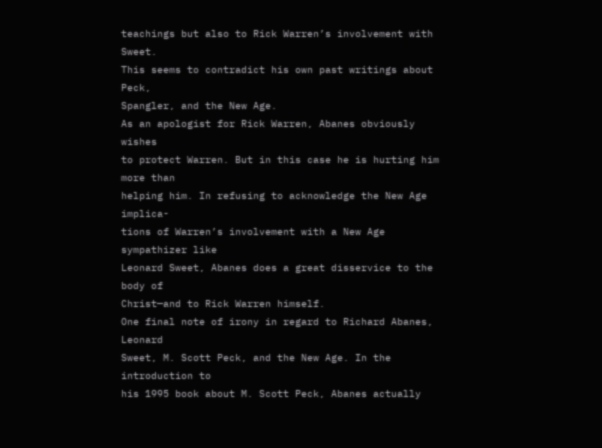teachings but also to Rick Warren’s involvement with Sweet.
This seems to contradict his own past writings about Peck,
Spangler, and the New Age.
As an apologist for Rick Warren, Abanes obviously wishes
to protect Warren. But in this case he is hurting him more than
helping him. In refusing to acknowledge the New Age implica-
tions of Warren’s involvement with a New Age sympathizer like
Leonard Sweet, Abanes does a great disservice to the body of
Christ—and to Rick Warren himself.
One final note of irony in regard to Richard Abanes, Leonard
Sweet, M. Scott Peck, and the New Age. In the introduction to
his 1995 book about M. Scott Peck, Abanes actually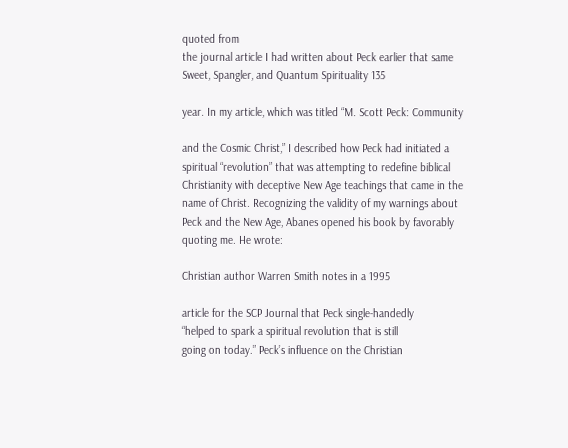quoted from
the journal article I had written about Peck earlier that same
Sweet, Spangler, and Quantum Spirituality 135

year. In my article, which was titled “M. Scott Peck: Community

and the Cosmic Christ,” I described how Peck had initiated a
spiritual “revolution” that was attempting to redefine biblical
Christianity with deceptive New Age teachings that came in the
name of Christ. Recognizing the validity of my warnings about
Peck and the New Age, Abanes opened his book by favorably
quoting me. He wrote:

Christian author Warren Smith notes in a 1995

article for the SCP Journal that Peck single-handedly
“helped to spark a spiritual revolution that is still
going on today.” Peck’s influence on the Christian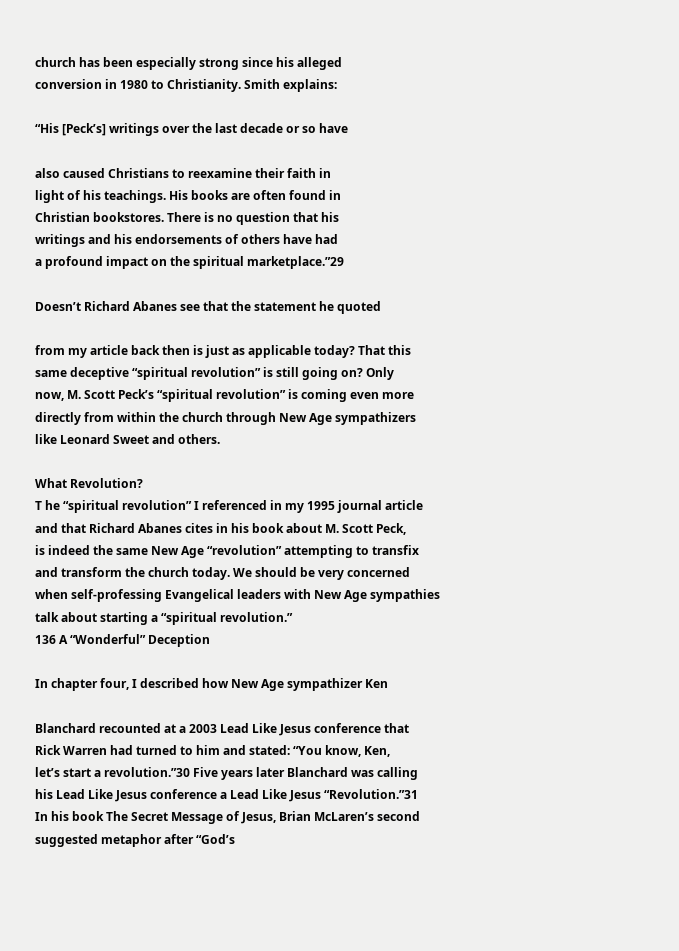church has been especially strong since his alleged
conversion in 1980 to Christianity. Smith explains:

“His [Peck’s] writings over the last decade or so have

also caused Christians to reexamine their faith in
light of his teachings. His books are often found in
Christian bookstores. There is no question that his
writings and his endorsements of others have had
a profound impact on the spiritual marketplace.”29

Doesn’t Richard Abanes see that the statement he quoted

from my article back then is just as applicable today? That this
same deceptive “spiritual revolution” is still going on? Only
now, M. Scott Peck’s “spiritual revolution” is coming even more
directly from within the church through New Age sympathizers
like Leonard Sweet and others.

What Revolution?
T he “spiritual revolution” I referenced in my 1995 journal article
and that Richard Abanes cites in his book about M. Scott Peck,
is indeed the same New Age “revolution” attempting to transfix
and transform the church today. We should be very concerned
when self-professing Evangelical leaders with New Age sympathies
talk about starting a “spiritual revolution.”
136 A “Wonderful” Deception

In chapter four, I described how New Age sympathizer Ken

Blanchard recounted at a 2003 Lead Like Jesus conference that
Rick Warren had turned to him and stated: “You know, Ken,
let’s start a revolution.”30 Five years later Blanchard was calling
his Lead Like Jesus conference a Lead Like Jesus “Revolution.”31
In his book The Secret Message of Jesus, Brian McLaren’s second
suggested metaphor after “God’s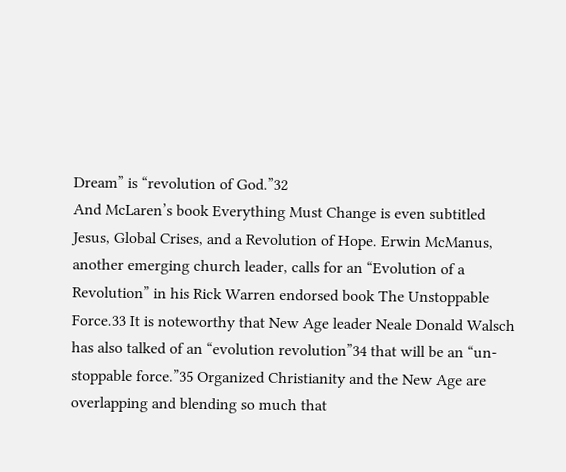Dream” is “revolution of God.”32
And McLaren’s book Everything Must Change is even subtitled
Jesus, Global Crises, and a Revolution of Hope. Erwin McManus,
another emerging church leader, calls for an “Evolution of a
Revolution” in his Rick Warren endorsed book The Unstoppable
Force.33 It is noteworthy that New Age leader Neale Donald Walsch
has also talked of an “evolution revolution”34 that will be an “un-
stoppable force.”35 Organized Christianity and the New Age are
overlapping and blending so much that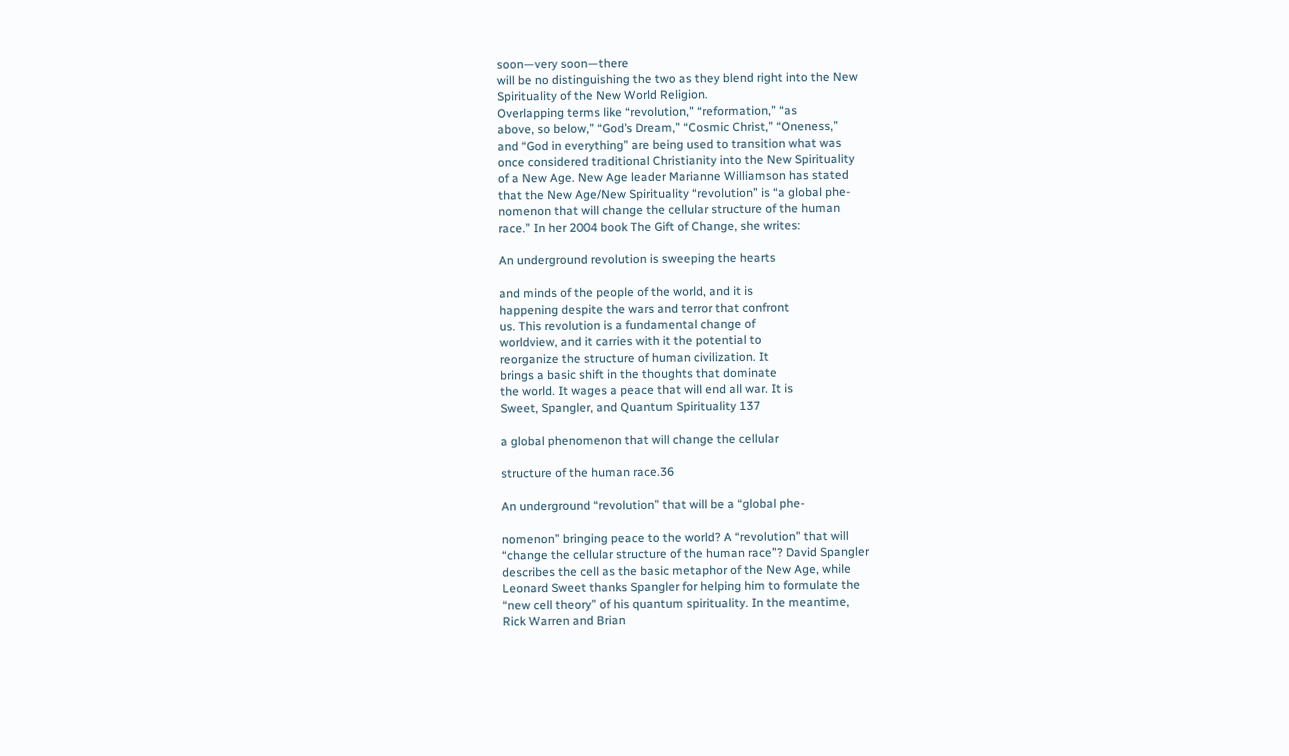soon—very soon—there
will be no distinguishing the two as they blend right into the New
Spirituality of the New World Religion.
Overlapping terms like “revolution,” “reformation,” “as
above, so below,” “God’s Dream,” “Cosmic Christ,” “Oneness,”
and “God in everything” are being used to transition what was
once considered traditional Christianity into the New Spirituality
of a New Age. New Age leader Marianne Williamson has stated
that the New Age/New Spirituality “revolution” is “a global phe-
nomenon that will change the cellular structure of the human
race.” In her 2004 book The Gift of Change, she writes:

An underground revolution is sweeping the hearts

and minds of the people of the world, and it is
happening despite the wars and terror that confront
us. This revolution is a fundamental change of
worldview, and it carries with it the potential to
reorganize the structure of human civilization. It
brings a basic shift in the thoughts that dominate
the world. It wages a peace that will end all war. It is
Sweet, Spangler, and Quantum Spirituality 137

a global phenomenon that will change the cellular

structure of the human race.36

An underground “revolution” that will be a “global phe-

nomenon” bringing peace to the world? A “revolution” that will
“change the cellular structure of the human race”? David Spangler
describes the cell as the basic metaphor of the New Age, while
Leonard Sweet thanks Spangler for helping him to formulate the
“new cell theory” of his quantum spirituality. In the meantime,
Rick Warren and Brian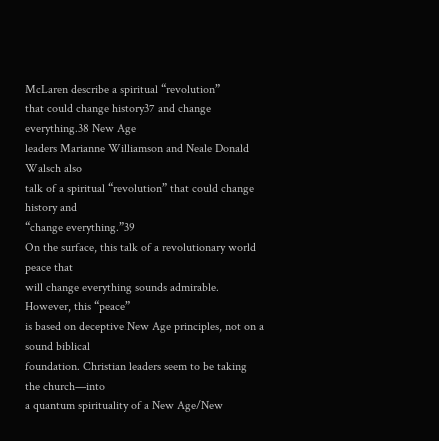McLaren describe a spiritual “revolution”
that could change history37 and change everything.38 New Age
leaders Marianne Williamson and Neale Donald Walsch also
talk of a spiritual “revolution” that could change history and
“change everything.”39
On the surface, this talk of a revolutionary world peace that
will change everything sounds admirable. However, this “peace”
is based on deceptive New Age principles, not on a sound biblical
foundation. Christian leaders seem to be taking the church—into
a quantum spirituality of a New Age/New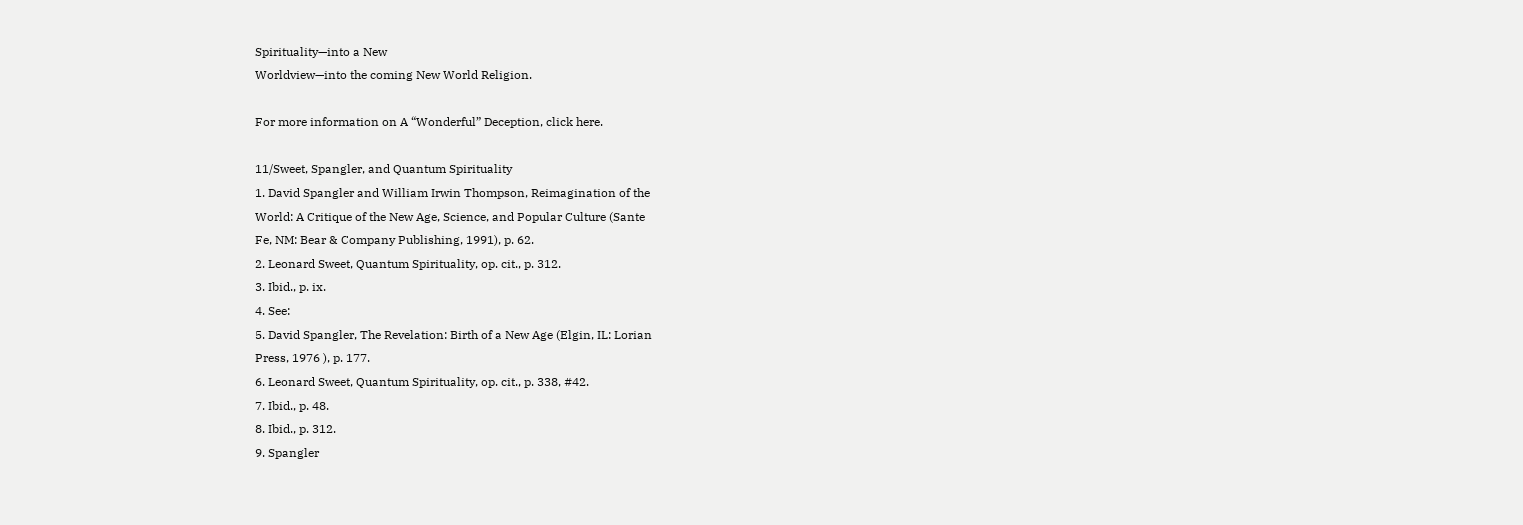Spirituality—into a New
Worldview—into the coming New World Religion.

For more information on A “Wonderful” Deception, click here.

11/Sweet, Spangler, and Quantum Spirituality
1. David Spangler and William Irwin Thompson, Reimagination of the
World: A Critique of the New Age, Science, and Popular Culture (Sante
Fe, NM: Bear & Company Publishing, 1991), p. 62.
2. Leonard Sweet, Quantum Spirituality, op. cit., p. 312.
3. Ibid., p. ix.
4. See:
5. David Spangler, The Revelation: Birth of a New Age (Elgin, IL: Lorian
Press, 1976 ), p. 177.
6. Leonard Sweet, Quantum Spirituality, op. cit., p. 338, #42.
7. Ibid., p. 48.
8. Ibid., p. 312.
9. Spangler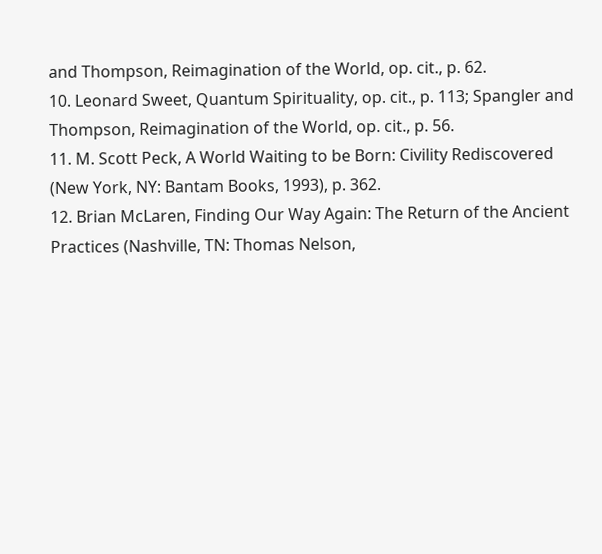and Thompson, Reimagination of the World, op. cit., p. 62.
10. Leonard Sweet, Quantum Spirituality, op. cit., p. 113; Spangler and
Thompson, Reimagination of the World, op. cit., p. 56.
11. M. Scott Peck, A World Waiting to be Born: Civility Rediscovered
(New York, NY: Bantam Books, 1993), p. 362.
12. Brian McLaren, Finding Our Way Again: The Return of the Ancient
Practices (Nashville, TN: Thomas Nelson,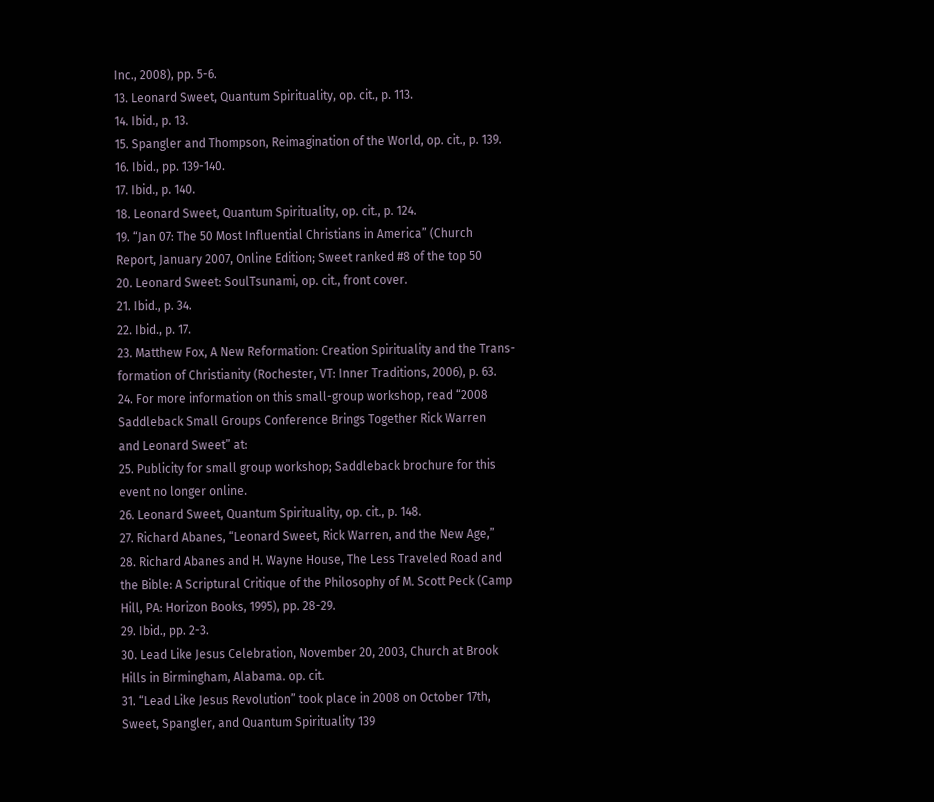Inc., 2008), pp. 5-6.
13. Leonard Sweet, Quantum Spirituality, op. cit., p. 113.
14. Ibid., p. 13.
15. Spangler and Thompson, Reimagination of the World, op. cit., p. 139.
16. Ibid., pp. 139-140.
17. Ibid., p. 140.
18. Leonard Sweet, Quantum Spirituality, op. cit., p. 124.
19. “Jan 07: The 50 Most Influential Christians in America” (Church
Report, January 2007, Online Edition; Sweet ranked #8 of the top 50
20. Leonard Sweet: SoulTsunami, op. cit., front cover.
21. Ibid., p. 34.
22. Ibid., p. 17.
23. Matthew Fox, A New Reformation: Creation Spirituality and the Trans-
formation of Christianity (Rochester, VT: Inner Traditions, 2006), p. 63.
24. For more information on this small-group workshop, read “2008
Saddleback Small Groups Conference Brings Together Rick Warren
and Leonard Sweet” at:
25. Publicity for small group workshop; Saddleback brochure for this
event no longer online.
26. Leonard Sweet, Quantum Spirituality, op. cit., p. 148.
27. Richard Abanes, “Leonard Sweet, Rick Warren, and the New Age,”
28. Richard Abanes and H. Wayne House, The Less Traveled Road and
the Bible: A Scriptural Critique of the Philosophy of M. Scott Peck (Camp
Hill, PA: Horizon Books, 1995), pp. 28-29.
29. Ibid., pp. 2-3.
30. Lead Like Jesus Celebration, November 20, 2003, Church at Brook
Hills in Birmingham, Alabama. op. cit.
31. “Lead Like Jesus Revolution” took place in 2008 on October 17th,
Sweet, Spangler, and Quantum Spirituality 139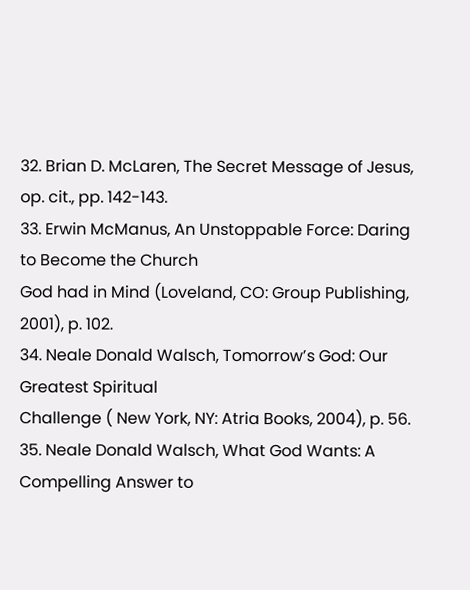32. Brian D. McLaren, The Secret Message of Jesus, op. cit., pp. 142-143.
33. Erwin McManus, An Unstoppable Force: Daring to Become the Church
God had in Mind (Loveland, CO: Group Publishing, 2001), p. 102.
34. Neale Donald Walsch, Tomorrow’s God: Our Greatest Spiritual
Challenge ( New York, NY: Atria Books, 2004), p. 56.
35. Neale Donald Walsch, What God Wants: A Compelling Answer to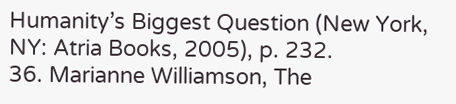Humanity’s Biggest Question (New York, NY: Atria Books, 2005), p. 232.
36. Marianne Williamson, The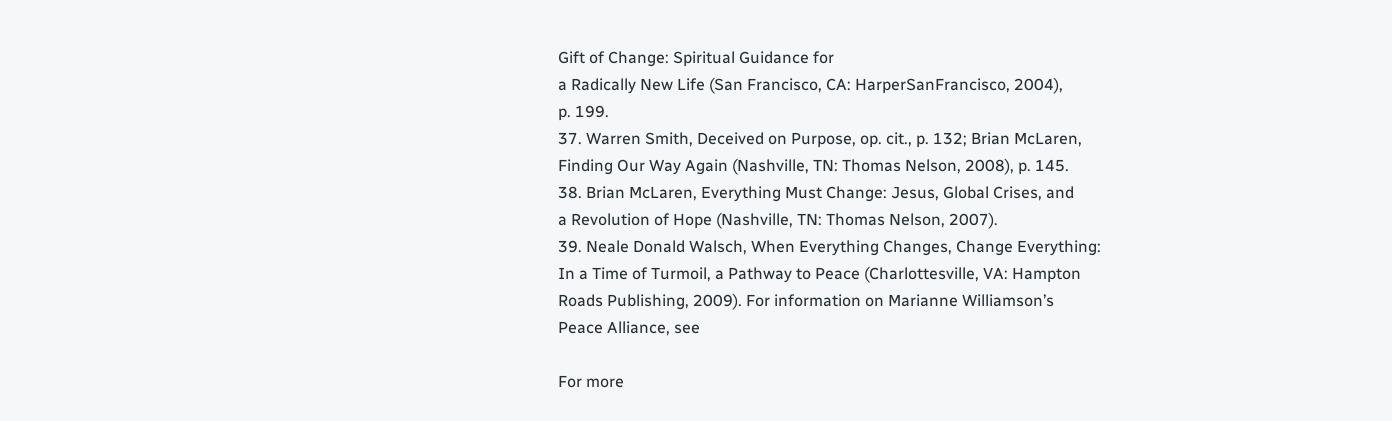Gift of Change: Spiritual Guidance for
a Radically New Life (San Francisco, CA: HarperSanFrancisco, 2004),
p. 199.
37. Warren Smith, Deceived on Purpose, op. cit., p. 132; Brian McLaren,
Finding Our Way Again (Nashville, TN: Thomas Nelson, 2008), p. 145.
38. Brian McLaren, Everything Must Change: Jesus, Global Crises, and
a Revolution of Hope (Nashville, TN: Thomas Nelson, 2007).
39. Neale Donald Walsch, When Everything Changes, Change Everything:
In a Time of Turmoil, a Pathway to Peace (Charlottesville, VA: Hampton
Roads Publishing, 2009). For information on Marianne Williamson’s
Peace Alliance, see

For more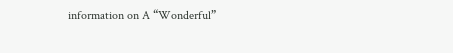information on A “Wonderful”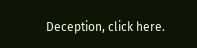Deception, click here.